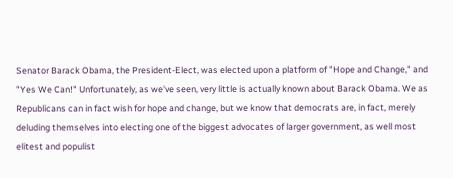Senator Barack Obama, the President-Elect, was elected upon a platform of "Hope and Change," and "Yes We Can!" Unfortunately, as we've seen, very little is actually known about Barack Obama. We as Republicans can in fact wish for hope and change, but we know that democrats are, in fact, merely deluding themselves into electing one of the biggest advocates of larger government, as well most elitest and populist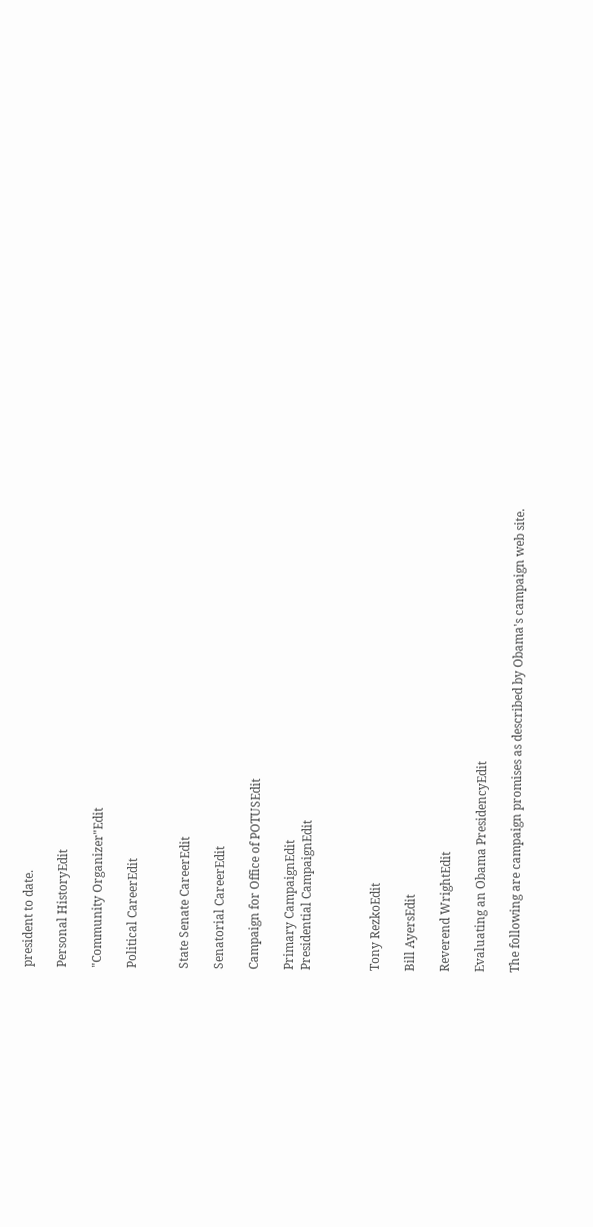president to date.

Personal HistoryEdit

"Community Organizer"Edit

Political CareerEdit


State Senate CareerEdit

Senatorial CareerEdit

Campaign for Office of POTUSEdit

Primary CampaignEdit
Presidential CampaignEdit



Tony RezkoEdit

Bill AyersEdit

Reverend WrightEdit

Evaluating an Obama PresidencyEdit

The following are campaign promises as described by Obama's campaign web site.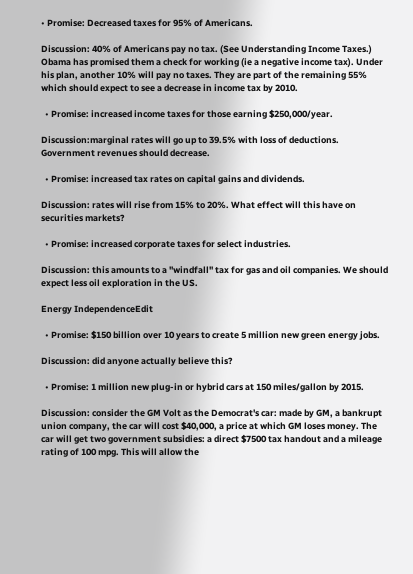• Promise: Decreased taxes for 95% of Americans.

Discussion: 40% of Americans pay no tax. (See Understanding Income Taxes.) Obama has promised them a check for working (ie a negative income tax). Under his plan, another 10% will pay no taxes. They are part of the remaining 55% which should expect to see a decrease in income tax by 2010.

  • Promise: increased income taxes for those earning $250,000/year.

Discussion:marginal rates will go up to 39.5% with loss of deductions. Government revenues should decrease.

  • Promise: increased tax rates on capital gains and dividends.

Discussion: rates will rise from 15% to 20%. What effect will this have on securities markets?

  • Promise: increased corporate taxes for select industries.

Discussion: this amounts to a "windfall" tax for gas and oil companies. We should expect less oil exploration in the US.

Energy IndependenceEdit

  • Promise: $150 billion over 10 years to create 5 million new green energy jobs.

Discussion: did anyone actually believe this?

  • Promise: 1 million new plug-in or hybrid cars at 150 miles/gallon by 2015.

Discussion: consider the GM Volt as the Democrat's car: made by GM, a bankrupt union company, the car will cost $40,000, a price at which GM loses money. The car will get two government subsidies: a direct $7500 tax handout and a mileage rating of 100 mpg. This will allow the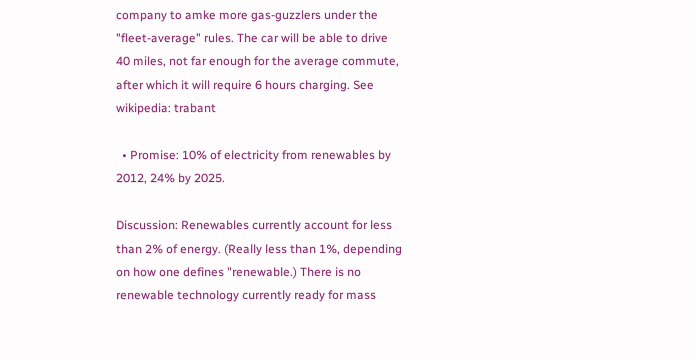company to amke more gas-guzzlers under the "fleet-average" rules. The car will be able to drive 40 miles, not far enough for the average commute, after which it will require 6 hours charging. See wikipedia: trabant

  • Promise: 10% of electricity from renewables by 2012, 24% by 2025.

Discussion: Renewables currently account for less than 2% of energy. (Really less than 1%, depending on how one defines "renewable.) There is no renewable technology currently ready for mass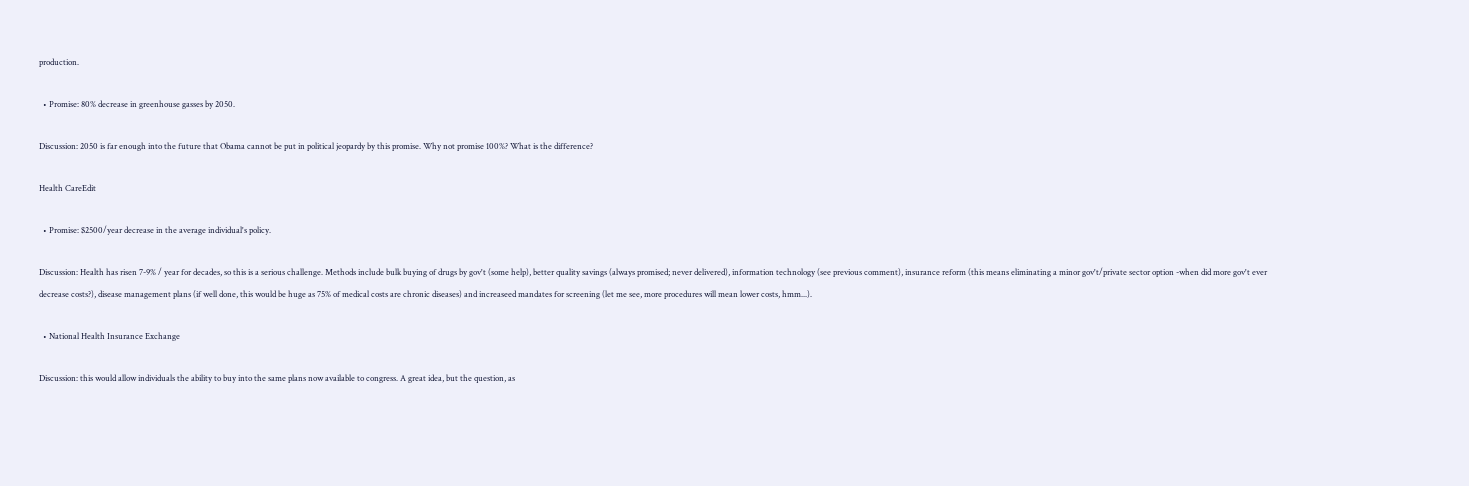production.

  • Promise: 80% decrease in greenhouse gasses by 2050.

Discussion: 2050 is far enough into the future that Obama cannot be put in political jeopardy by this promise. Why not promise 100%? What is the difference?

Health CareEdit

  • Promise: $2500/year decrease in the average individual's policy.

Discussion: Health has risen 7-9% / year for decades, so this is a serious challenge. Methods include bulk buying of drugs by gov't (some help), better quality savings (always promised; never delivered), information technology (see previous comment), insurance reform (this means eliminating a minor gov't/private sector option -when did more gov't ever decrease costs?), disease management plans (if well done, this would be huge as 75% of medical costs are chronic diseases) and increaseed mandates for screening (let me see, more procedures will mean lower costs, hmm...).

  • National Health Insurance Exchange

Discussion: this would allow individuals the ability to buy into the same plans now available to congress. A great idea, but the question, as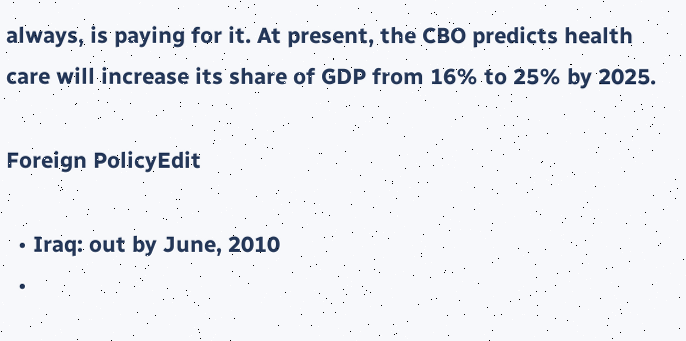always, is paying for it. At present, the CBO predicts health care will increase its share of GDP from 16% to 25% by 2025.

Foreign PolicyEdit

  • Iraq: out by June, 2010
  •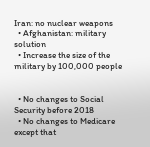Iran: no nuclear weapons
  • Afghanistan: military solution
  • Increase the size of the military by 100,000 people


  • No changes to Social Security before 2018
  • No changes to Medicare except that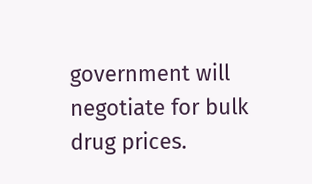government will negotiate for bulk drug prices.